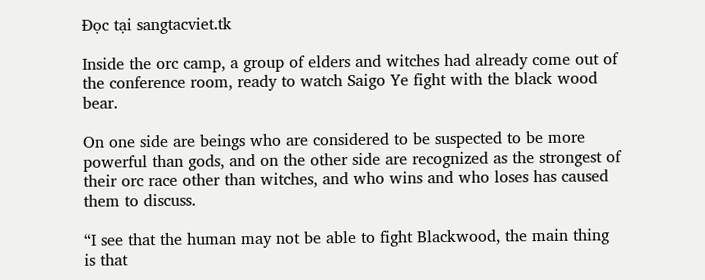Đọc tại sangtacviet.tk

Inside the orc camp, a group of elders and witches had already come out of the conference room, ready to watch Saigo Ye fight with the black wood bear.

On one side are beings who are considered to be suspected to be more powerful than gods, and on the other side are recognized as the strongest of their orc race other than witches, and who wins and who loses has caused them to discuss.

“I see that the human may not be able to fight Blackwood, the main thing is that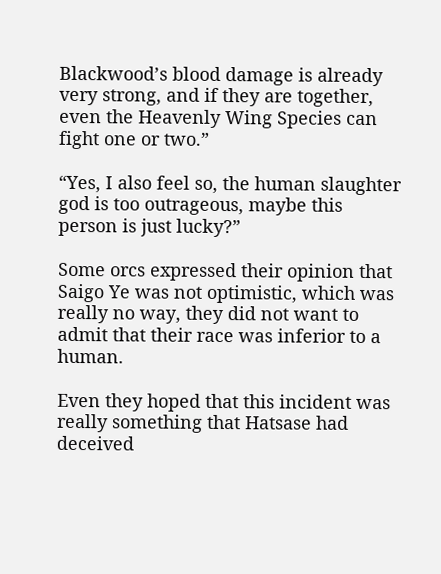Blackwood’s blood damage is already very strong, and if they are together, even the Heavenly Wing Species can fight one or two.”

“Yes, I also feel so, the human slaughter god is too outrageous, maybe this person is just lucky?”

Some orcs expressed their opinion that Saigo Ye was not optimistic, which was really no way, they did not want to admit that their race was inferior to a human.

Even they hoped that this incident was really something that Hatsase had deceived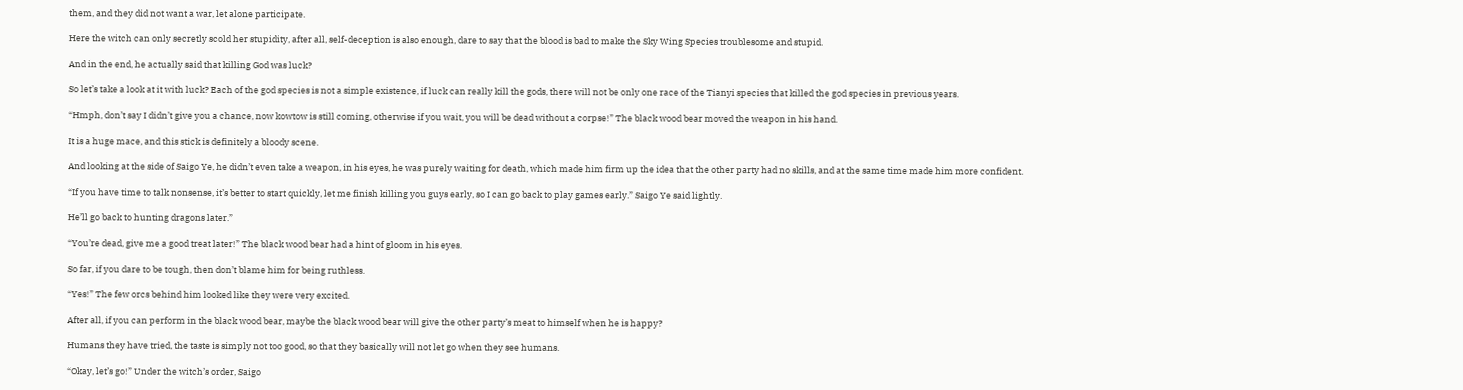them, and they did not want a war, let alone participate.

Here the witch can only secretly scold her stupidity, after all, self-deception is also enough, dare to say that the blood is bad to make the Sky Wing Species troublesome and stupid.

And in the end, he actually said that killing God was luck?

So let’s take a look at it with luck? Each of the god species is not a simple existence, if luck can really kill the gods, there will not be only one race of the Tianyi species that killed the god species in previous years.

“Hmph, don’t say I didn’t give you a chance, now kowtow is still coming, otherwise if you wait, you will be dead without a corpse!” The black wood bear moved the weapon in his hand.

It is a huge mace, and this stick is definitely a bloody scene.

And looking at the side of Saigo Ye, he didn’t even take a weapon, in his eyes, he was purely waiting for death, which made him firm up the idea that the other party had no skills, and at the same time made him more confident.

“If you have time to talk nonsense, it’s better to start quickly, let me finish killing you guys early, so I can go back to play games early.” Saigo Ye said lightly.

He’ll go back to hunting dragons later.”

“You’re dead, give me a good treat later!” The black wood bear had a hint of gloom in his eyes.

So far, if you dare to be tough, then don’t blame him for being ruthless.

“Yes!” The few orcs behind him looked like they were very excited.

After all, if you can perform in the black wood bear, maybe the black wood bear will give the other party’s meat to himself when he is happy?

Humans they have tried, the taste is simply not too good, so that they basically will not let go when they see humans.

“Okay, let’s go!” Under the witch’s order, Saigo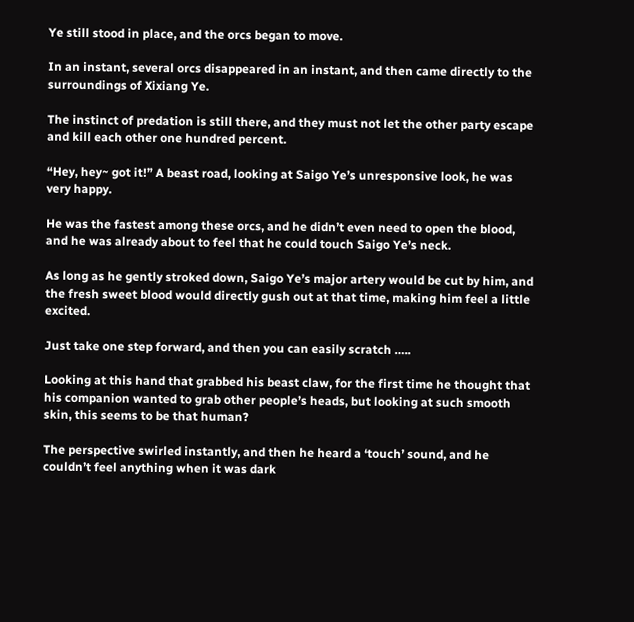Ye still stood in place, and the orcs began to move.

In an instant, several orcs disappeared in an instant, and then came directly to the surroundings of Xixiang Ye.

The instinct of predation is still there, and they must not let the other party escape and kill each other one hundred percent.

“Hey, hey~ got it!” A beast road, looking at Saigo Ye’s unresponsive look, he was very happy.

He was the fastest among these orcs, and he didn’t even need to open the blood, and he was already about to feel that he could touch Saigo Ye’s neck.

As long as he gently stroked down, Saigo Ye’s major artery would be cut by him, and the fresh sweet blood would directly gush out at that time, making him feel a little excited.

Just take one step forward, and then you can easily scratch …..

Looking at this hand that grabbed his beast claw, for the first time he thought that his companion wanted to grab other people’s heads, but looking at such smooth skin, this seems to be that human?

The perspective swirled instantly, and then he heard a ‘touch’ sound, and he couldn’t feel anything when it was dark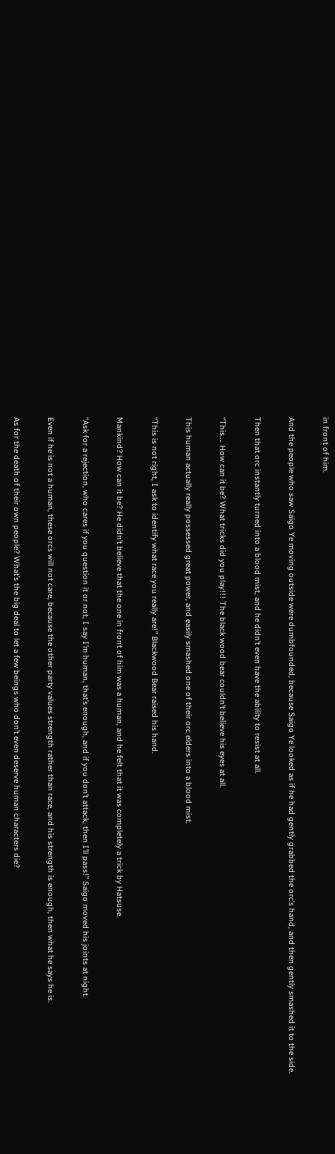in front of him.

And the people who saw Saigo Ye moving outside were dumbfounded, because Saigo Ye looked as if he had gently grabbed the orc’s hand, and then gently smashed it to the side.

Then that orc instantly turned into a blood mist, and he didn’t even have the ability to resist at all.

“This…. How can it be? What tricks did you play!!! The black wood bear couldn’t believe his eyes at all.

This human actually really possessed great power, and easily smashed one of their orc elders into a blood mist.

“This is not right, I ask to identify what race you really are!” Blackwood Bear raised his hand.

Mankind? How can it be? He didn’t believe that the one in front of him was a human, and he felt that it was completely a trick by Hatsuse.

“Ask for a rejection, who cares if you question it or not, I say I’m human, that’s enough, and if you don’t attack, then I’ll pass!” Saigo moved his joints at night.

Even if he is not a human, these orcs will not care, because the other party values strength rather than race, and his strength is enough, then what he says he is.

As for the death of their own people? What’s the big deal to let a few beings who don’t even deserve human characters die?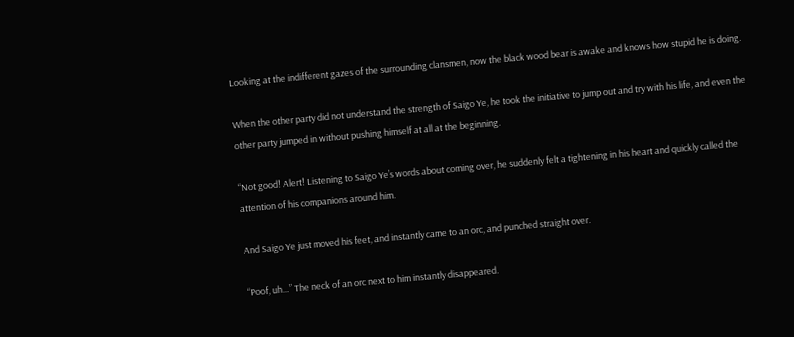Looking at the indifferent gazes of the surrounding clansmen, now the black wood bear is awake and knows how stupid he is doing.

When the other party did not understand the strength of Saigo Ye, he took the initiative to jump out and try with his life, and even the other party jumped in without pushing himself at all at the beginning.

“Not good! Alert! Listening to Saigo Ye’s words about coming over, he suddenly felt a tightening in his heart and quickly called the attention of his companions around him.

And Saigo Ye just moved his feet, and instantly came to an orc, and punched straight over.

“Poof, uh…” The neck of an orc next to him instantly disappeared.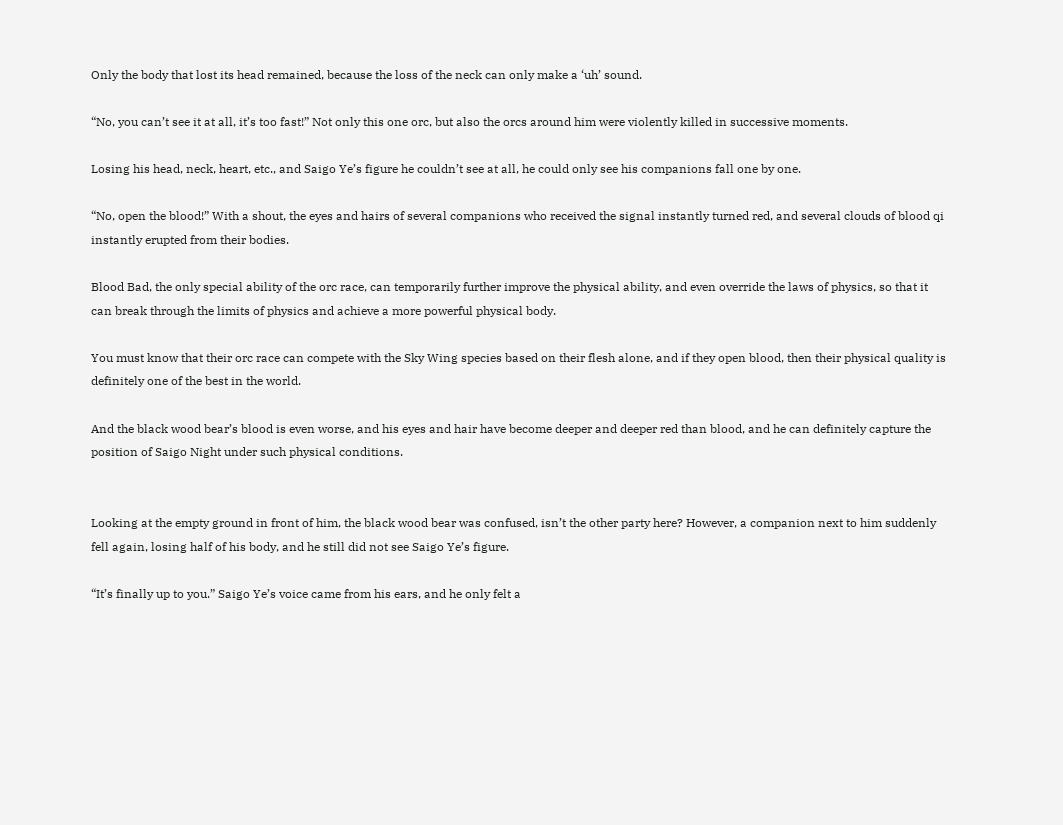Only the body that lost its head remained, because the loss of the neck can only make a ‘uh’ sound.

“No, you can’t see it at all, it’s too fast!” Not only this one orc, but also the orcs around him were violently killed in successive moments.

Losing his head, neck, heart, etc., and Saigo Ye’s figure he couldn’t see at all, he could only see his companions fall one by one.

“No, open the blood!” With a shout, the eyes and hairs of several companions who received the signal instantly turned red, and several clouds of blood qi instantly erupted from their bodies.

Blood Bad, the only special ability of the orc race, can temporarily further improve the physical ability, and even override the laws of physics, so that it can break through the limits of physics and achieve a more powerful physical body.

You must know that their orc race can compete with the Sky Wing species based on their flesh alone, and if they open blood, then their physical quality is definitely one of the best in the world.

And the black wood bear’s blood is even worse, and his eyes and hair have become deeper and deeper red than blood, and he can definitely capture the position of Saigo Night under such physical conditions.


Looking at the empty ground in front of him, the black wood bear was confused, isn’t the other party here? However, a companion next to him suddenly fell again, losing half of his body, and he still did not see Saigo Ye’s figure.

“It’s finally up to you.” Saigo Ye’s voice came from his ears, and he only felt a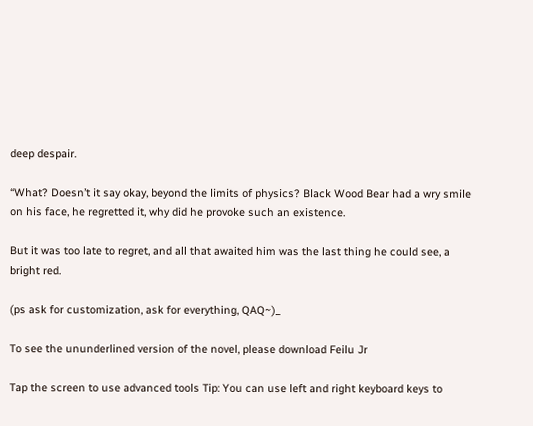deep despair.

“What? Doesn’t it say okay, beyond the limits of physics? Black Wood Bear had a wry smile on his face, he regretted it, why did he provoke such an existence.

But it was too late to regret, and all that awaited him was the last thing he could see, a bright red.

(ps ask for customization, ask for everything, QAQ~)_

To see the ununderlined version of the novel, please download Feilu Jr

Tap the screen to use advanced tools Tip: You can use left and right keyboard keys to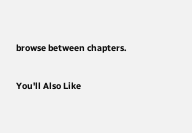browse between chapters.

You'll Also Like